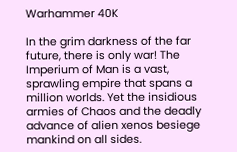Warhammer 40K

In the grim darkness of the far future, there is only war! The Imperium of Man is a vast, sprawling empire that spans a million worlds. Yet the insidious armies of Chaos and the deadly advance of alien xenos besiege mankind on all sides.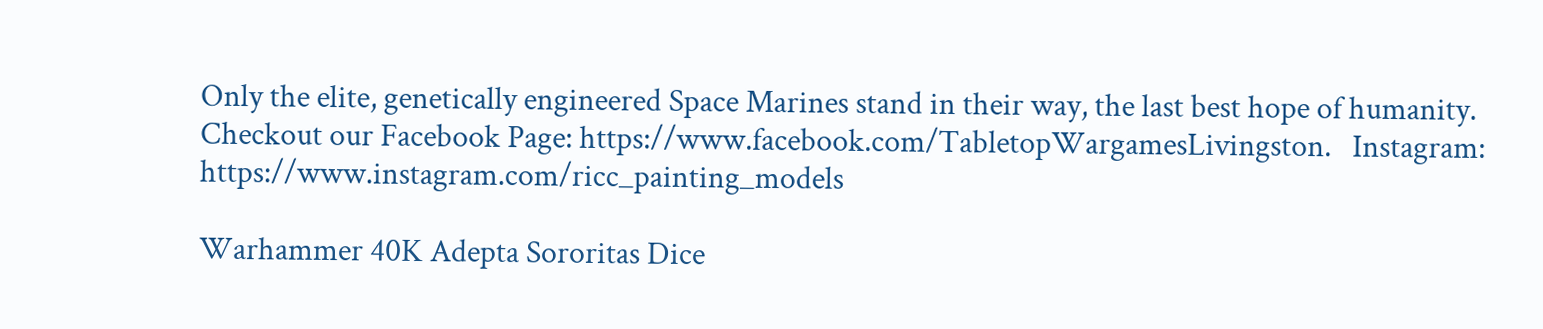Only the elite, genetically engineered Space Marines stand in their way, the last best hope of humanity. Checkout our Facebook Page: https://www.facebook.com/TabletopWargamesLivingston.   Instagram: https://www.instagram.com/ricc_painting_models

Warhammer 40K Adepta Sororitas Dice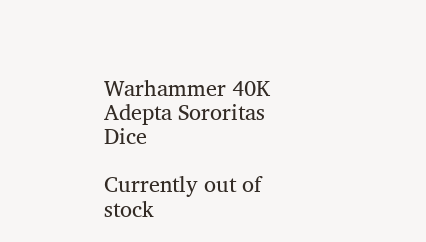Warhammer 40K Adepta Sororitas Dice

Currently out of stock